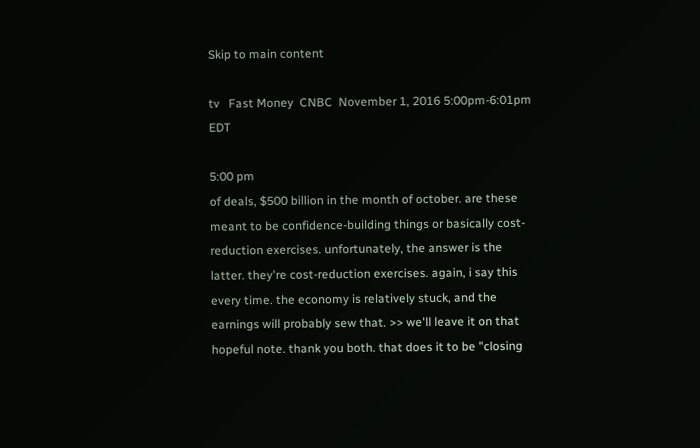Skip to main content

tv   Fast Money  CNBC  November 1, 2016 5:00pm-6:01pm EDT

5:00 pm
of deals, $500 billion in the month of october. are these meant to be confidence-building things or basically cost-reduction exercises. unfortunately, the answer is the latter. they're cost-reduction exercises. again, i say this every time. the economy is relatively stuck, and the earnings will probably sew that. >> we'll leave it on that hopeful note. thank you both. that does it to be "closing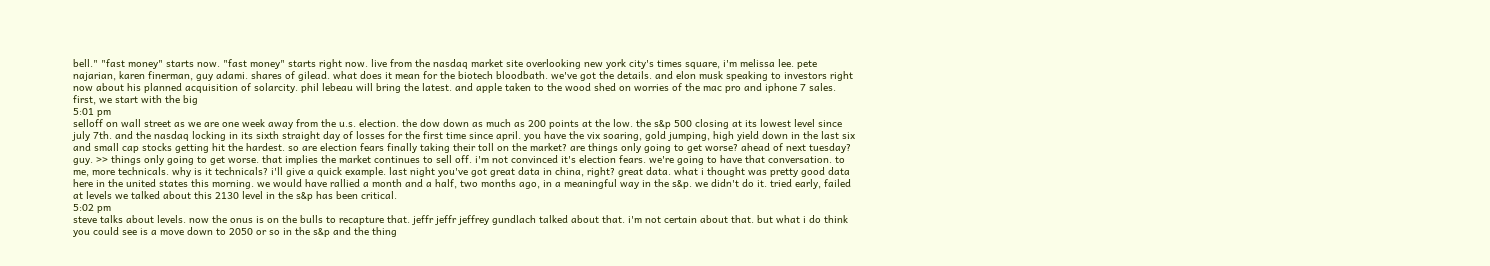bell." "fast money" starts now. "fast money" starts right now. live from the nasdaq market site overlooking new york city's times square, i'm melissa lee. pete najarian, karen finerman, guy adami. shares of gilead. what does it mean for the biotech bloodbath. we've got the details. and elon musk speaking to investors right now about his planned acquisition of solarcity. phil lebeau will bring the latest. and apple taken to the wood shed on worries of the mac pro and iphone 7 sales. first, we start with the big
5:01 pm
selloff on wall street as we are one week away from the u.s. election. the dow down as much as 200 points at the low. the s&p 500 closing at its lowest level since july 7th. and the nasdaq locking in its sixth straight day of losses for the first time since april. you have the vix soaring, gold jumping, high yield down in the last six and small cap stocks getting hit the hardest. so are election fears finally taking their toll on the market? are things only going to get worse? ahead of next tuesday? guy. >> things only going to get worse. that implies the market continues to sell off. i'm not convinced it's election fears. we're going to have that conversation. to me, more technicals. why is it technicals? i'll give a quick example. last night you've got great data in china, right? great data. what i thought was pretty good data here in the united states this morning. we would have rallied a month and a half, two months ago, in a meaningful way in the s&p. we didn't do it. tried early, failed at levels we talked about this 2130 level in the s&p has been critical.
5:02 pm
steve talks about levels. now the onus is on the bulls to recapture that. jeffr jeffr jeffrey gundlach talked about that. i'm not certain about that. but what i do think you could see is a move down to 2050 or so in the s&p and the thing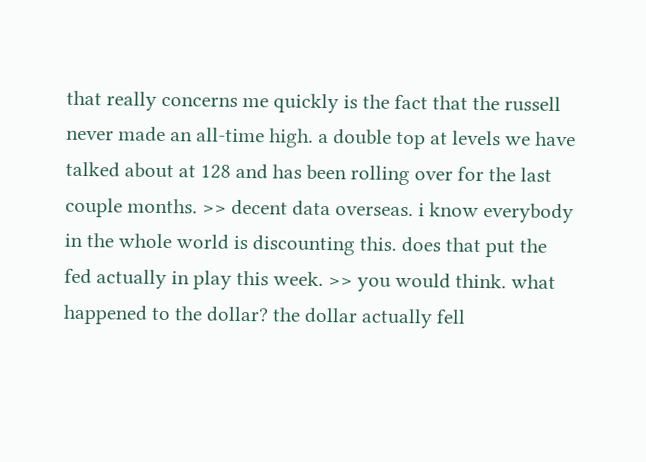that really concerns me quickly is the fact that the russell never made an all-time high. a double top at levels we have talked about at 128 and has been rolling over for the last couple months. >> decent data overseas. i know everybody in the whole world is discounting this. does that put the fed actually in play this week. >> you would think. what happened to the dollar? the dollar actually fell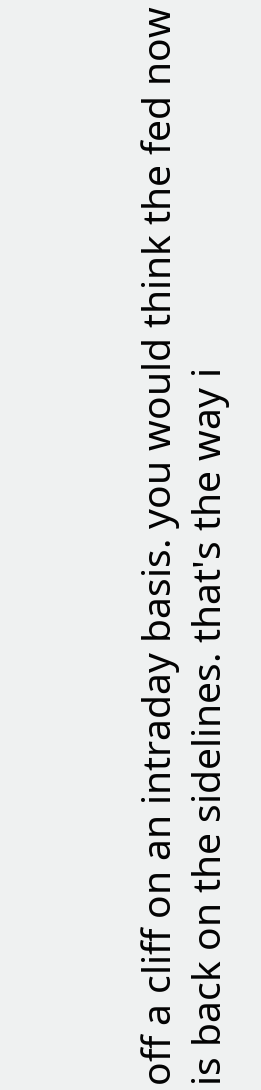off a cliff on an intraday basis. you would think the fed now is back on the sidelines. that's the way i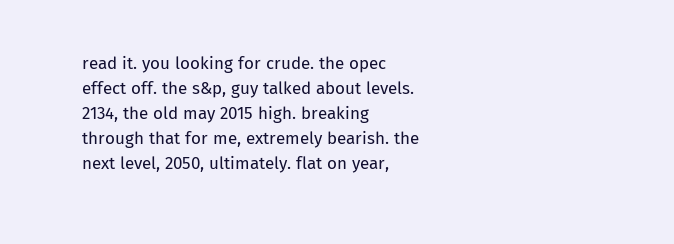read it. you looking for crude. the opec effect off. the s&p, guy talked about levels. 2134, the old may 2015 high. breaking through that for me, extremely bearish. the next level, 2050, ultimately. flat on year,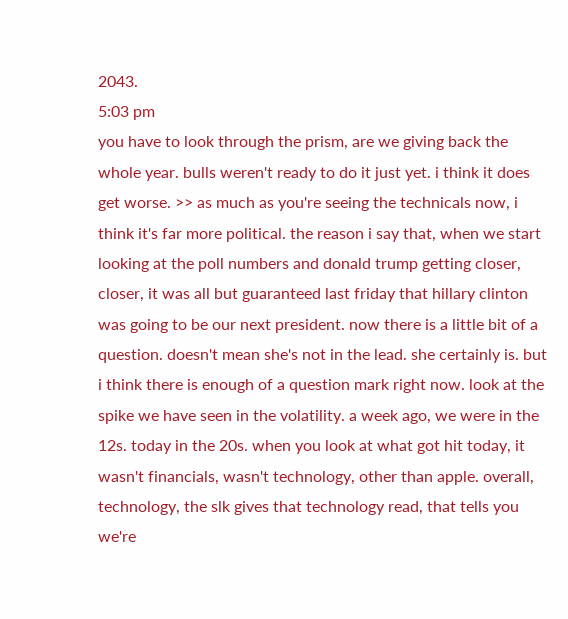2043.
5:03 pm
you have to look through the prism, are we giving back the whole year. bulls weren't ready to do it just yet. i think it does get worse. >> as much as you're seeing the technicals now, i think it's far more political. the reason i say that, when we start looking at the poll numbers and donald trump getting closer, closer, it was all but guaranteed last friday that hillary clinton was going to be our next president. now there is a little bit of a question. doesn't mean she's not in the lead. she certainly is. but i think there is enough of a question mark right now. look at the spike we have seen in the volatility. a week ago, we were in the 12s. today in the 20s. when you look at what got hit today, it wasn't financials, wasn't technology, other than apple. overall, technology, the slk gives that technology read, that tells you we're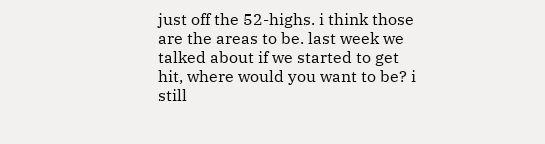just off the 52-highs. i think those are the areas to be. last week we talked about if we started to get hit, where would you want to be? i still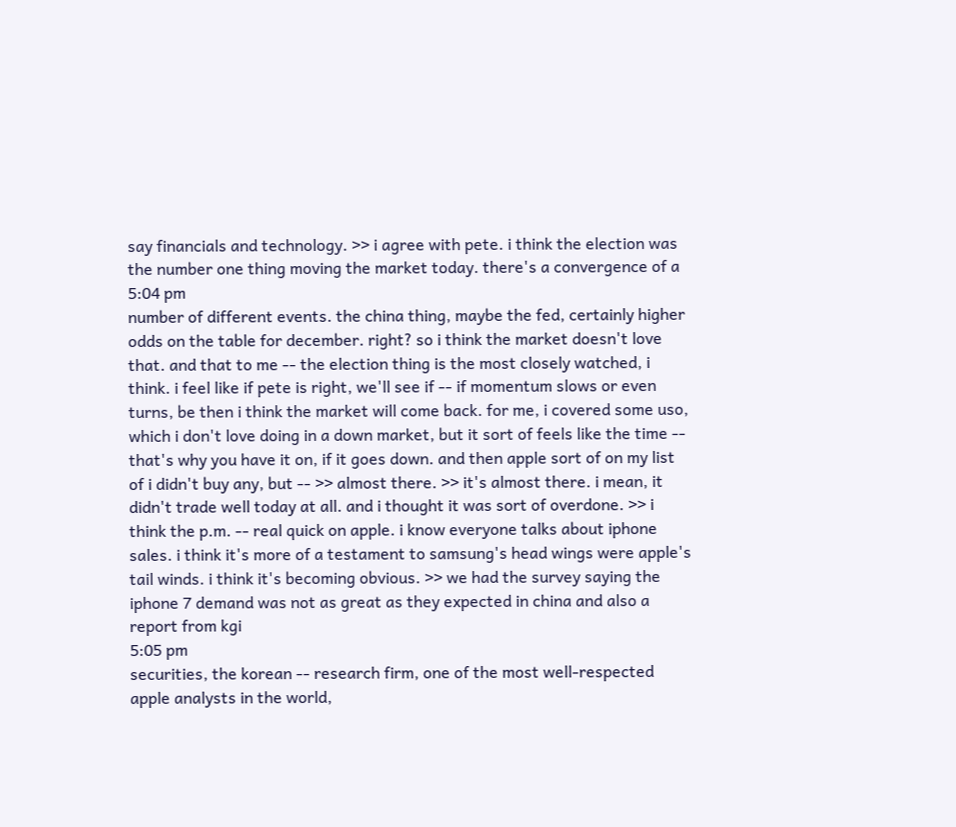say financials and technology. >> i agree with pete. i think the election was the number one thing moving the market today. there's a convergence of a
5:04 pm
number of different events. the china thing, maybe the fed, certainly higher odds on the table for december. right? so i think the market doesn't love that. and that to me -- the election thing is the most closely watched, i think. i feel like if pete is right, we'll see if -- if momentum slows or even turns, be then i think the market will come back. for me, i covered some uso, which i don't love doing in a down market, but it sort of feels like the time -- that's why you have it on, if it goes down. and then apple sort of on my list of i didn't buy any, but -- >> almost there. >> it's almost there. i mean, it didn't trade well today at all. and i thought it was sort of overdone. >> i think the p.m. -- real quick on apple. i know everyone talks about iphone sales. i think it's more of a testament to samsung's head wings were apple's tail winds. i think it's becoming obvious. >> we had the survey saying the iphone 7 demand was not as great as they expected in china and also a report from kgi
5:05 pm
securities, the korean -- research firm, one of the most well-respected apple analysts in the world,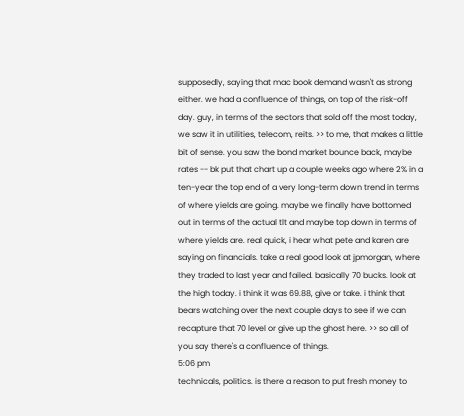supposedly, saying that mac book demand wasn't as strong either. we had a confluence of things, on top of the risk-off day. guy, in terms of the sectors that sold off the most today, we saw it in utilities, telecom, reits. >> to me, that makes a little bit of sense. you saw the bond market bounce back, maybe rates -- bk put that chart up a couple weeks ago where 2% in a ten-year the top end of a very long-term down trend in terms of where yields are going. maybe we finally have bottomed out in terms of the actual tlt and maybe top down in terms of where yields are. real quick, i hear what pete and karen are saying on financials. take a real good look at jpmorgan, where they traded to last year and failed. basically 70 bucks. look at the high today. i think it was 69.88, give or take. i think that bears watching over the next couple days to see if we can recapture that 70 level or give up the ghost here. >> so all of you say there's a confluence of things.
5:06 pm
technicals, politics. is there a reason to put fresh money to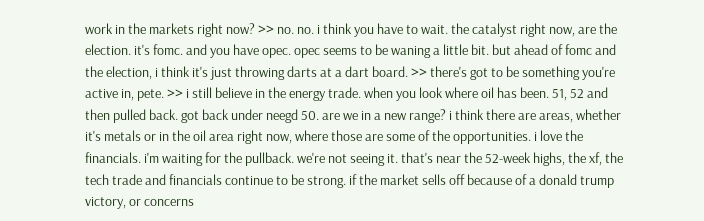work in the markets right now? >> no. no. i think you have to wait. the catalyst right now, are the election. it's fomc. and you have opec. opec seems to be waning a little bit. but ahead of fomc and the election, i think it's just throwing darts at a dart board. >> there's got to be something you're active in, pete. >> i still believe in the energy trade. when you look where oil has been. 51, 52 and then pulled back. got back under neegd 50. are we in a new range? i think there are areas, whether it's metals or in the oil area right now, where those are some of the opportunities. i love the financials. i'm waiting for the pullback. we're not seeing it. that's near the 52-week highs, the xf, the tech trade and financials continue to be strong. if the market sells off because of a donald trump victory, or concerns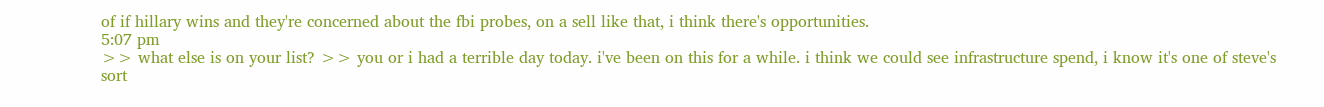of if hillary wins and they're concerned about the fbi probes, on a sell like that, i think there's opportunities.
5:07 pm
>> what else is on your list? >> you or i had a terrible day today. i've been on this for a while. i think we could see infrastructure spend, i know it's one of steve's sort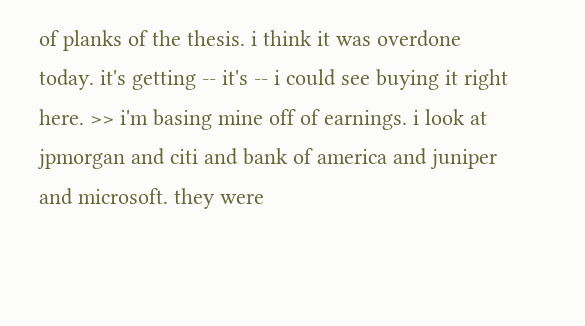of planks of the thesis. i think it was overdone today. it's getting -- it's -- i could see buying it right here. >> i'm basing mine off of earnings. i look at jpmorgan and citi and bank of america and juniper and microsoft. they were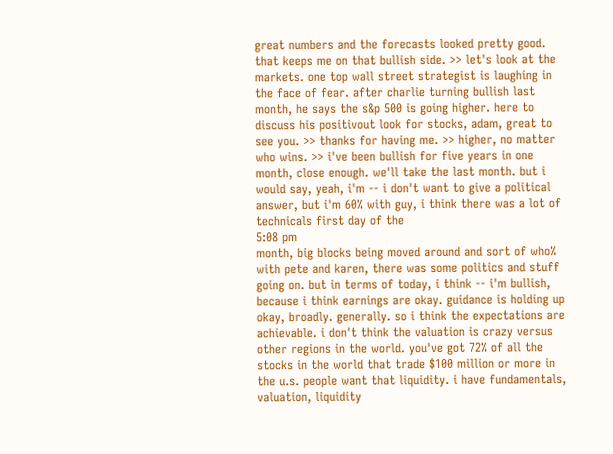great numbers and the forecasts looked pretty good. that keeps me on that bullish side. >> let's look at the markets. one top wall street strategist is laughing in the face of fear. after charlie turning bullish last month, he says the s&p 500 is going higher. here to discuss his positivout look for stocks, adam, great to see you. >> thanks for having me. >> higher, no matter who wins. >> i've been bullish for five years in one month, close enough. we'll take the last month. but i would say, yeah, i'm -- i don't want to give a political answer, but i'm 60% with guy, i think there was a lot of technicals first day of the
5:08 pm
month, big blocks being moved around and sort of who% with pete and karen, there was some politics and stuff going on. but in terms of today, i think -- i'm bullish, because i think earnings are okay. guidance is holding up okay, broadly. generally. so i think the expectations are achievable. i don't think the valuation is crazy versus other regions in the world. you've got 72% of all the stocks in the world that trade $100 million or more in the u.s. people want that liquidity. i have fundamentals, valuation, liquidity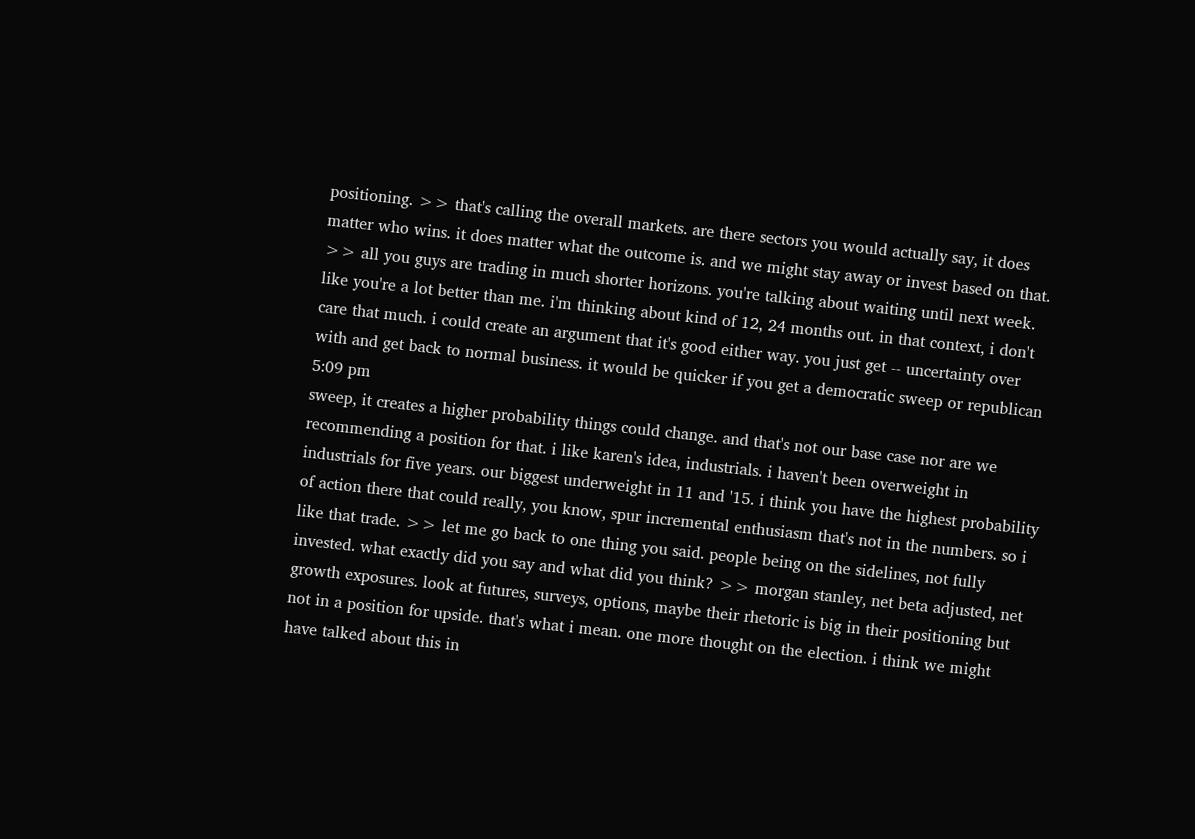positioning. >> that's calling the overall markets. are there sectors you would actually say, it does matter who wins. it does matter what the outcome is. and we might stay away or invest based on that. >> all you guys are trading in much shorter horizons. you're talking about waiting until next week. like you're a lot better than me. i'm thinking about kind of 12, 24 months out. in that context, i don't care that much. i could create an argument that it's good either way. you just get -- uncertainty over with and get back to normal business. it would be quicker if you get a democratic sweep or republican
5:09 pm
sweep, it creates a higher probability things could change. and that's not our base case nor are we recommending a position for that. i like karen's idea, industrials. i haven't been overweight in industrials for five years. our biggest underweight in 11 and '15. i think you have the highest probability of action there that could really, you know, spur incremental enthusiasm that's not in the numbers. so i like that trade. >> let me go back to one thing you said. people being on the sidelines, not fully invested. what exactly did you say and what did you think? >> morgan stanley, net beta adjusted, net growth exposures. look at futures, surveys, options, maybe their rhetoric is big in their positioning but not in a position for upside. that's what i mean. one more thought on the election. i think we might have talked about this in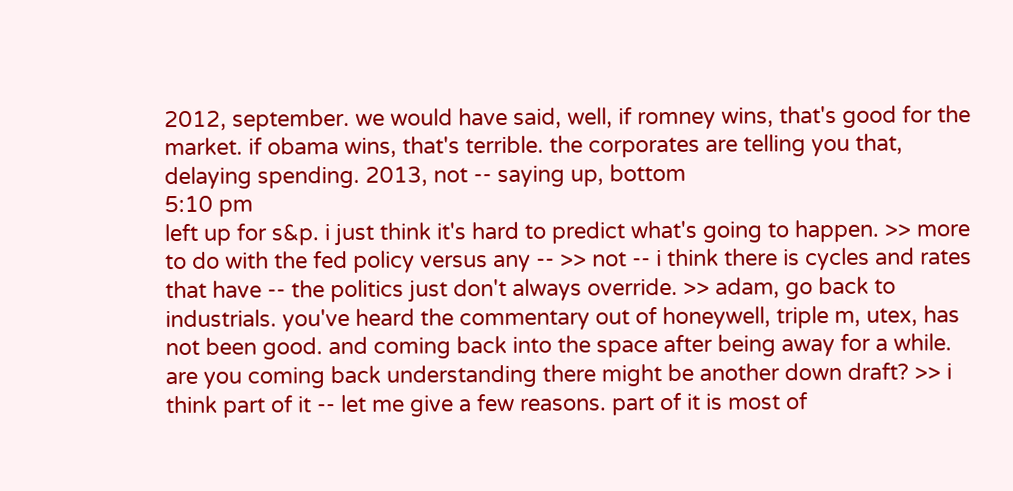2012, september. we would have said, well, if romney wins, that's good for the market. if obama wins, that's terrible. the corporates are telling you that, delaying spending. 2013, not -- saying up, bottom
5:10 pm
left up for s&p. i just think it's hard to predict what's going to happen. >> more to do with the fed policy versus any -- >> not -- i think there is cycles and rates that have -- the politics just don't always override. >> adam, go back to industrials. you've heard the commentary out of honeywell, triple m, utex, has not been good. and coming back into the space after being away for a while. are you coming back understanding there might be another down draft? >> i think part of it -- let me give a few reasons. part of it is most of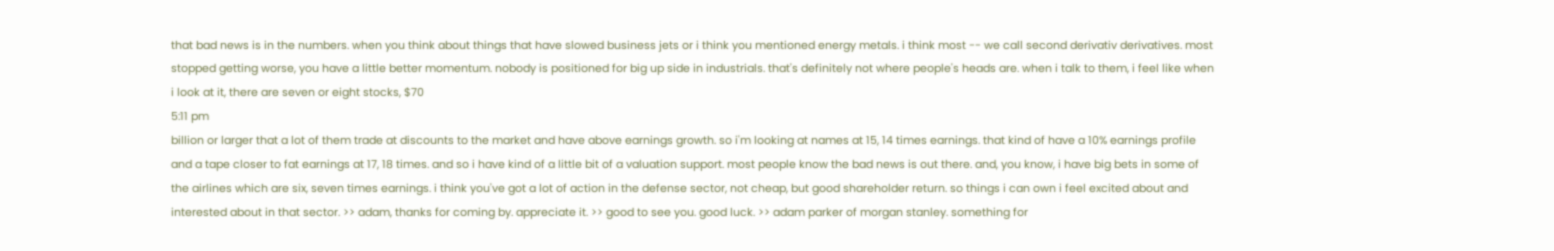that bad news is in the numbers. when you think about things that have slowed business jets or i think you mentioned energy metals. i think most -- we call second derivativ derivatives. most stopped getting worse, you have a little better momentum. nobody is positioned for big up side in industrials. that's definitely not where people's heads are. when i talk to them, i feel like when i look at it, there are seven or eight stocks, $70
5:11 pm
billion or larger that a lot of them trade at discounts to the market and have above earnings growth. so i'm looking at names at 15, 14 times earnings. that kind of have a 10% earnings profile and a tape closer to fat earnings at 17, 18 times. and so i have kind of a little bit of a valuation support. most people know the bad news is out there. and, you know, i have big bets in some of the airlines which are six, seven times earnings. i think you've got a lot of action in the defense sector, not cheap, but good shareholder return. so things i can own i feel excited about and interested about in that sector. >> adam, thanks for coming by. appreciate it. >> good to see you. good luck. >> adam parker of morgan stanley. something for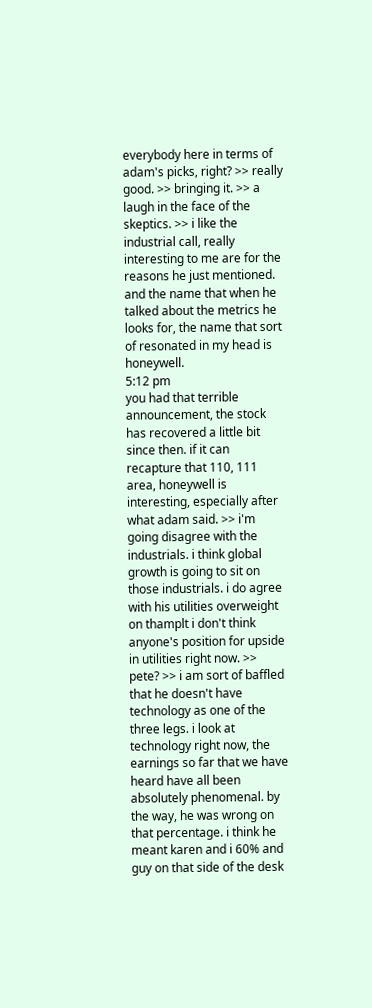everybody here in terms of adam's picks, right? >> really good. >> bringing it. >> a laugh in the face of the skeptics. >> i like the industrial call, really interesting to me are for the reasons he just mentioned. and the name that when he talked about the metrics he looks for, the name that sort of resonated in my head is honeywell.
5:12 pm
you had that terrible announcement, the stock has recovered a little bit since then. if it can recapture that 110, 111 area, honeywell is interesting, especially after what adam said. >> i'm going disagree with the industrials. i think global growth is going to sit on those industrials. i do agree with his utilities overweight on thamplt i don't think anyone's position for upside in utilities right now. >> pete? >> i am sort of baffled that he doesn't have technology as one of the three legs. i look at technology right now, the earnings so far that we have heard have all been absolutely phenomenal. by the way, he was wrong on that percentage. i think he meant karen and i 60% and guy on that side of the desk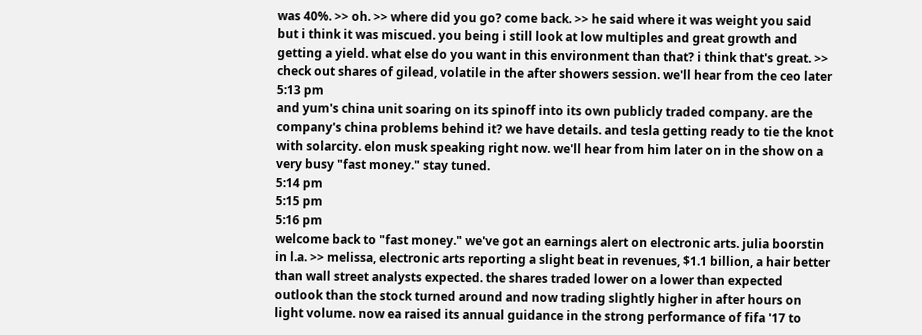was 40%. >> oh. >> where did you go? come back. >> he said where it was weight you said but i think it was miscued. you being i still look at low multiples and great growth and getting a yield. what else do you want in this environment than that? i think that's great. >> check out shares of gilead, volatile in the after showers session. we'll hear from the ceo later
5:13 pm
and yum's china unit soaring on its spinoff into its own publicly traded company. are the company's china problems behind it? we have details. and tesla getting ready to tie the knot with solarcity. elon musk speaking right now. we'll hear from him later on in the show on a very busy "fast money." stay tuned.
5:14 pm
5:15 pm
5:16 pm
welcome back to "fast money." we've got an earnings alert on electronic arts. julia boorstin in l.a. >> melissa, electronic arts reporting a slight beat in revenues, $1.1 billion, a hair better than wall street analysts expected. the shares traded lower on a lower than expected outlook than the stock turned around and now trading slightly higher in after hours on light volume. now ea raised its annual guidance in the strong performance of fifa '17 to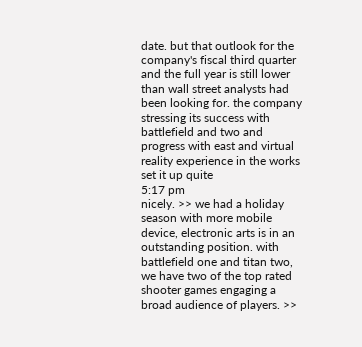date. but that outlook for the company's fiscal third quarter and the full year is still lower than wall street analysts had been looking for. the company stressing its success with battlefield and two and progress with east and virtual reality experience in the works set it up quite
5:17 pm
nicely. >> we had a holiday season with more mobile device, electronic arts is in an outstanding position. with battlefield one and titan two, we have two of the top rated shooter games engaging a broad audience of players. >>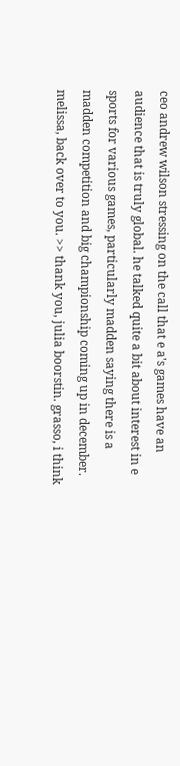ceo andrew wilson stressing on the call that e a's games have an audience that is truly global. he talked quite a bit about interest in e sports for various games, particularly madden saying there is a madden competition and big championship coming up in december. melissa, back over to you. >> thank you, julia boorstin. grasso, i think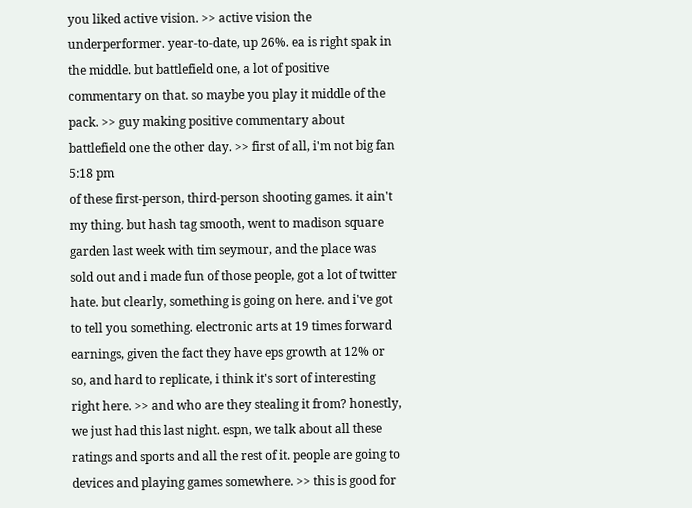you liked active vision. >> active vision the underperformer. year-to-date, up 26%. ea is right spak in the middle. but battlefield one, a lot of positive commentary on that. so maybe you play it middle of the pack. >> guy making positive commentary about battlefield one the other day. >> first of all, i'm not big fan
5:18 pm
of these first-person, third-person shooting games. it ain't my thing. but hash tag smooth, went to madison square garden last week with tim seymour, and the place was sold out and i made fun of those people, got a lot of twitter hate. but clearly, something is going on here. and i've got to tell you something. electronic arts at 19 times forward earnings, given the fact they have eps growth at 12% or so, and hard to replicate, i think it's sort of interesting right here. >> and who are they stealing it from? honestly, we just had this last night. espn, we talk about all these ratings and sports and all the rest of it. people are going to devices and playing games somewhere. >> this is good for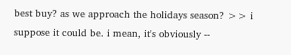best buy? as we approach the holidays season? >> i suppose it could be. i mean, it's obviously --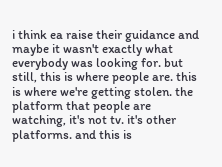i think ea raise their guidance and maybe it wasn't exactly what everybody was looking for. but still, this is where people are. this is where we're getting stolen. the platform that people are watching, it's not tv. it's other platforms. and this is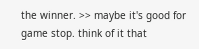the winner. >> maybe it's good for game stop. think of it that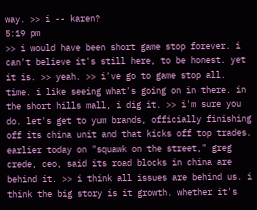way. >> i -- karen?
5:19 pm
>> i would have been short game stop forever. i can't believe it's still here, to be honest. yet it is. >> yeah. >> i've go to game stop all. time. i like seeing what's going on in there. in the short hills mall, i dig it. >> i'm sure you do. let's get to yum brands, officially finishing off its china unit and that kicks off top trades. earlier today on "squawk on the street," greg crede, ceo, said its road blocks in china are behind it. >> i think all issues are behind us. i think the big story is it growth. whether it's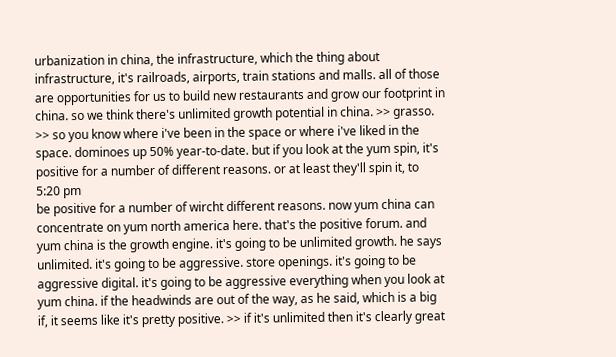urbanization in china, the infrastructure, which the thing about infrastructure, it's railroads, airports, train stations and malls. all of those are opportunities for us to build new restaurants and grow our footprint in china. so we think there's unlimited growth potential in china. >> grasso. >> so you know where i've been in the space or where i've liked in the space. dominoes up 50% year-to-date. but if you look at the yum spin, it's positive for a number of different reasons. or at least they'll spin it, to
5:20 pm
be positive for a number of wircht different reasons. now yum china can concentrate on yum north america here. that's the positive forum. and yum china is the growth engine. it's going to be unlimited growth. he says unlimited. it's going to be aggressive. store openings. it's going to be aggressive digital. it's going to be aggressive everything when you look at yum china. if the headwinds are out of the way, as he said, which is a big if, it seems like it's pretty positive. >> if it's unlimited then it's clearly great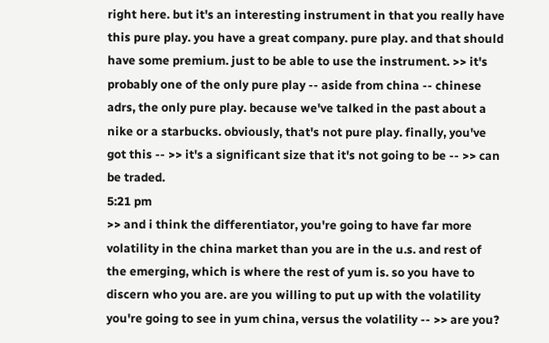right here. but it's an interesting instrument in that you really have this pure play. you have a great company. pure play. and that should have some premium. just to be able to use the instrument. >> it's probably one of the only pure play -- aside from china -- chinese adrs, the only pure play. because we've talked in the past about a nike or a starbucks. obviously, that's not pure play. finally, you've got this -- >> it's a significant size that it's not going to be -- >> can be traded.
5:21 pm
>> and i think the differentiator, you're going to have far more volatility in the china market than you are in the u.s. and rest of the emerging, which is where the rest of yum is. so you have to discern who you are. are you willing to put up with the volatility you're going to see in yum china, versus the volatility -- >> are you?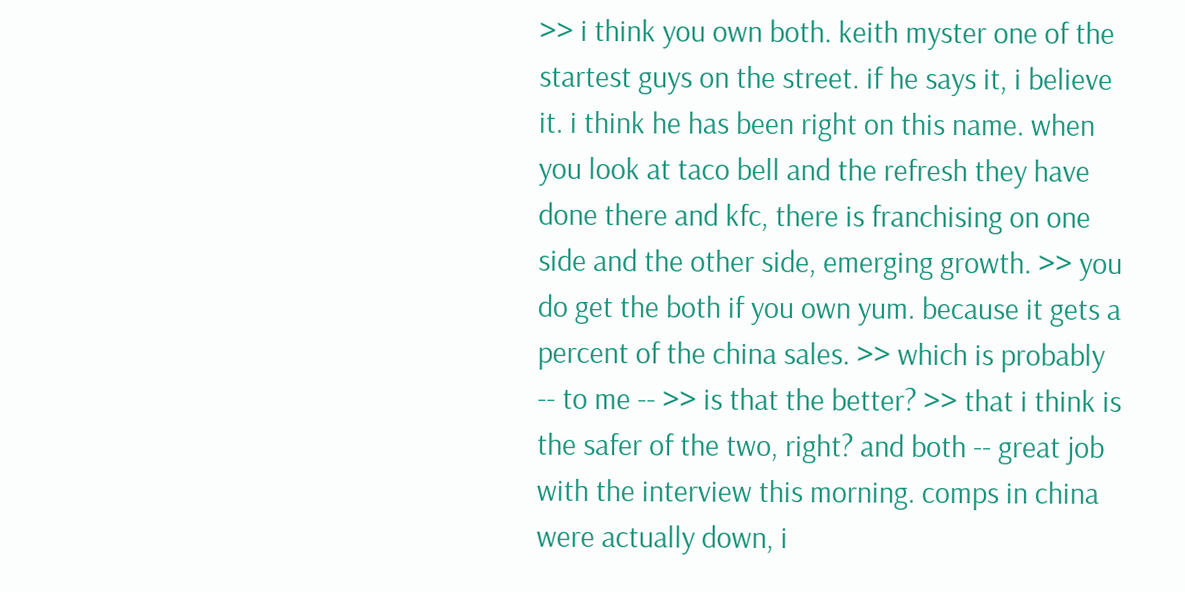>> i think you own both. keith myster one of the startest guys on the street. if he says it, i believe it. i think he has been right on this name. when you look at taco bell and the refresh they have done there and kfc, there is franchising on one side and the other side, emerging growth. >> you do get the both if you own yum. because it gets a percent of the china sales. >> which is probably -- to me -- >> is that the better? >> that i think is the safer of the two, right? and both -- great job with the interview this morning. comps in china were actually down, i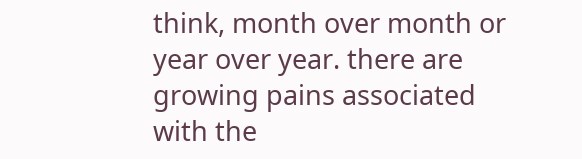think, month over month or year over year. there are growing pains associated with the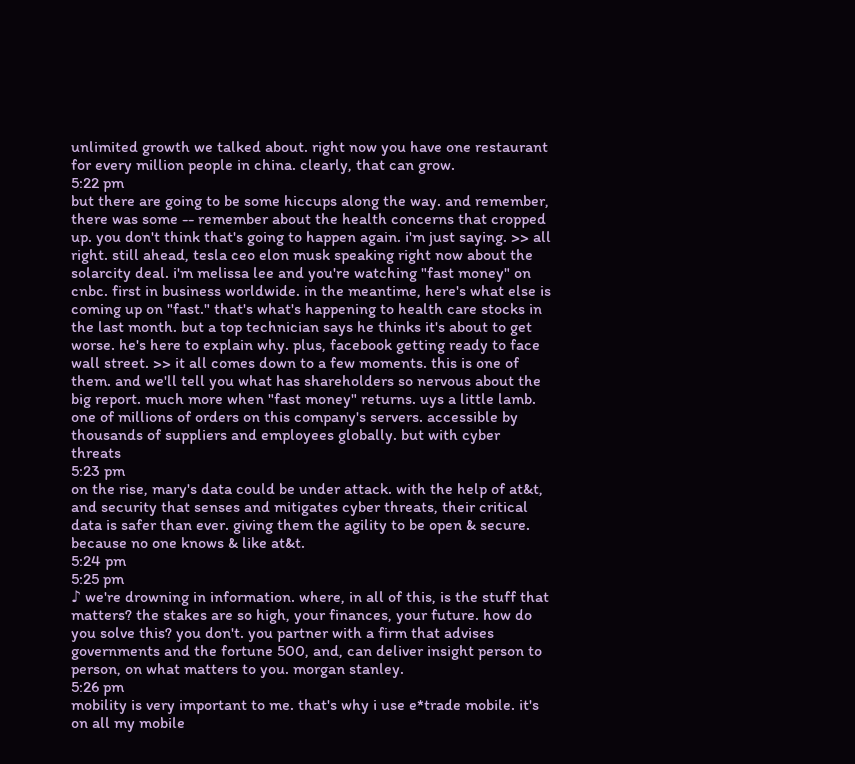unlimited growth we talked about. right now you have one restaurant for every million people in china. clearly, that can grow.
5:22 pm
but there are going to be some hiccups along the way. and remember, there was some -- remember about the health concerns that cropped up. you don't think that's going to happen again. i'm just saying. >> all right. still ahead, tesla ceo elon musk speaking right now about the solarcity deal. i'm melissa lee and you're watching "fast money" on cnbc. first in business worldwide. in the meantime, here's what else is coming up on "fast." that's what's happening to health care stocks in the last month. but a top technician says he thinks it's about to get worse. he's here to explain why. plus, facebook getting ready to face wall street. >> it all comes down to a few moments. this is one of them. and we'll tell you what has shareholders so nervous about the big report. much more when "fast money" returns. uys a little lamb. one of millions of orders on this company's servers. accessible by thousands of suppliers and employees globally. but with cyber threats
5:23 pm
on the rise, mary's data could be under attack. with the help of at&t, and security that senses and mitigates cyber threats, their critical data is safer than ever. giving them the agility to be open & secure. because no one knows & like at&t.
5:24 pm
5:25 pm
♪ we're drowning in information. where, in all of this, is the stuff that matters? the stakes are so high, your finances, your future. how do you solve this? you don't. you partner with a firm that advises governments and the fortune 500, and, can deliver insight person to person, on what matters to you. morgan stanley.
5:26 pm
mobility is very important to me. that's why i use e*trade mobile. it's on all my mobile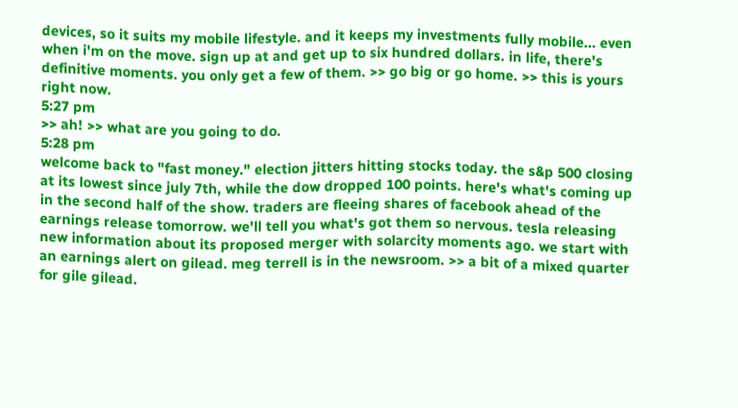devices, so it suits my mobile lifestyle. and it keeps my investments fully mobile... even when i'm on the move. sign up at and get up to six hundred dollars. in life, there's definitive moments. you only get a few of them. >> go big or go home. >> this is yours right now.
5:27 pm
>> ah! >> what are you going to do.
5:28 pm
welcome back to "fast money." election jitters hitting stocks today. the s&p 500 closing at its lowest since july 7th, while the dow dropped 100 points. here's what's coming up in the second half of the show. traders are fleeing shares of facebook ahead of the earnings release tomorrow. we'll tell you what's got them so nervous. tesla releasing new information about its proposed merger with solarcity moments ago. we start with an earnings alert on gilead. meg terrell is in the newsroom. >> a bit of a mixed quarter for gile gilead.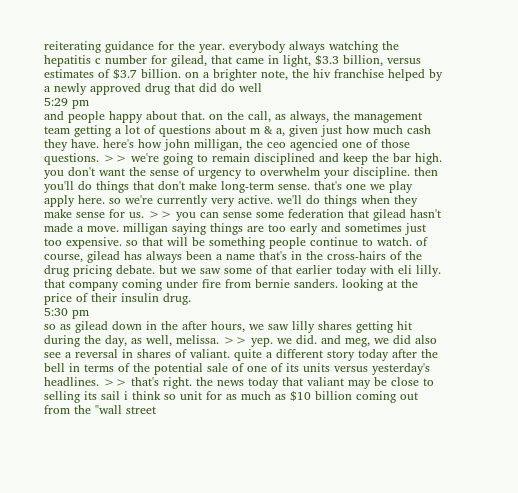reiterating guidance for the year. everybody always watching the hepatitis c number for gilead, that came in light, $3.3 billion, versus estimates of $3.7 billion. on a brighter note, the hiv franchise helped by a newly approved drug that did do well
5:29 pm
and people happy about that. on the call, as always, the management team getting a lot of questions about m & a, given just how much cash they have. here's how john milligan, the ceo agencied one of those questions. >> we're going to remain disciplined and keep the bar high. you don't want the sense of urgency to overwhelm your discipline. then you'll do things that don't make long-term sense. that's one we play apply here. so we're currently very active. we'll do things when they make sense for us. >> you can sense some federation that gilead hasn't made a move. milligan saying things are too early and sometimes just too expensive. so that will be something people continue to watch. of course, gilead has always been a name that's in the cross-hairs of the drug pricing debate. but we saw some of that earlier today with eli lilly. that company coming under fire from bernie sanders. looking at the price of their insulin drug.
5:30 pm
so as gilead down in the after hours, we saw lilly shares getting hit during the day, as well, melissa. >> yep. we did. and meg, we did also see a reversal in shares of valiant. quite a different story today after the bell in terms of the potential sale of one of its units versus yesterday's headlines. >> that's right. the news today that valiant may be close to selling its sail i think so unit for as much as $10 billion coming out from the "wall street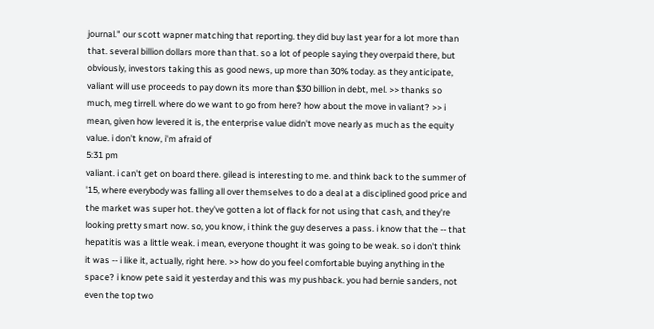journal." our scott wapner matching that reporting. they did buy last year for a lot more than that. several billion dollars more than that. so a lot of people saying they overpaid there, but obviously, investors taking this as good news, up more than 30% today. as they anticipate, valiant will use proceeds to pay down its more than $30 billion in debt, mel. >> thanks so much, meg tirrell. where do we want to go from here? how about the move in valiant? >> i mean, given how levered it is, the enterprise value didn't move nearly as much as the equity value. i don't know, i'm afraid of
5:31 pm
valiant. i can't get on board there. gilead is interesting to me. and think back to the summer of '15, where everybody was falling all over themselves to do a deal at a disciplined good price and the market was super hot. they've gotten a lot of flack for not using that cash, and they're looking pretty smart now. so, you know, i think the guy deserves a pass. i know that the -- that hepatitis was a little weak. i mean, everyone thought it was going to be weak. so i don't think it was -- i like it, actually, right here. >> how do you feel comfortable buying anything in the space? i know pete said it yesterday and this was my pushback. you had bernie sanders, not even the top two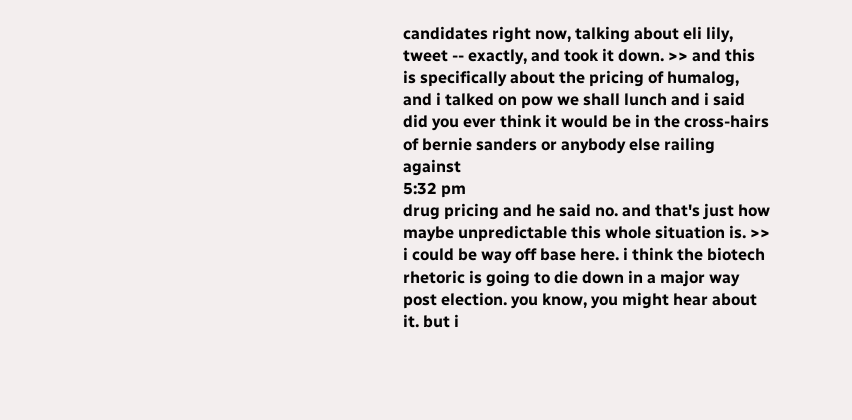candidates right now, talking about eli lily, tweet -- exactly, and took it down. >> and this is specifically about the pricing of humalog, and i talked on pow we shall lunch and i said did you ever think it would be in the cross-hairs of bernie sanders or anybody else railing against
5:32 pm
drug pricing and he said no. and that's just how maybe unpredictable this whole situation is. >> i could be way off base here. i think the biotech rhetoric is going to die down in a major way post election. you know, you might hear about it. but i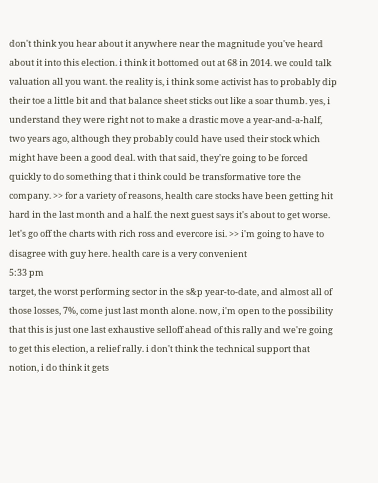don't think you hear about it anywhere near the magnitude you've heard about it into this election. i think it bottomed out at 68 in 2014. we could talk valuation all you want. the reality is, i think some activist has to probably dip their toe a little bit and that balance sheet sticks out like a soar thumb. yes, i understand they were right not to make a drastic move a year-and-a-half, two years ago, although they probably could have used their stock which might have been a good deal. with that said, they're going to be forced quickly to do something that i think could be transformative tore the company. >> for a variety of reasons, health care stocks have been getting hit hard in the last month and a half. the next guest says it's about to get worse. let's go off the charts with rich ross and evercore isi. >> i'm going to have to disagree with guy here. health care is a very convenient
5:33 pm
target, the worst performing sector in the s&p year-to-date, and almost all of those losses, 7%, come just last month alone. now, i'm open to the possibility that this is just one last exhaustive selloff ahead of this rally and we're going to get this election, a relief rally. i don't think the technical support that notion, i do think it gets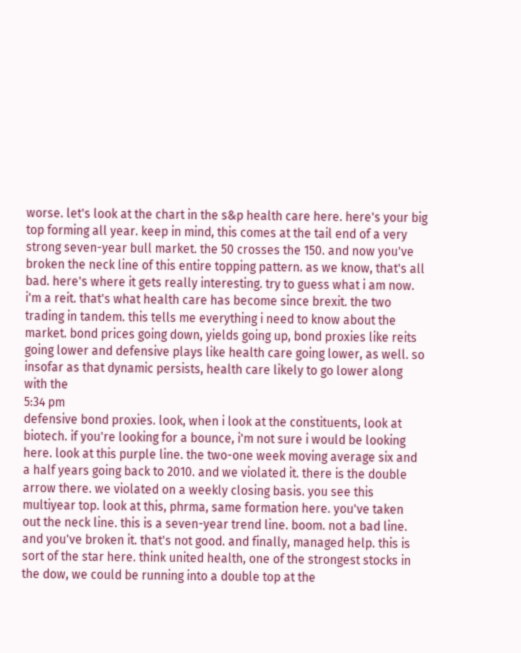worse. let's look at the chart in the s&p health care here. here's your big top forming all year. keep in mind, this comes at the tail end of a very strong seven-year bull market. the 50 crosses the 150. and now you've broken the neck line of this entire topping pattern. as we know, that's all bad. here's where it gets really interesting. try to guess what i am now. i'm a reit. that's what health care has become since brexit. the two trading in tandem. this tells me everything i need to know about the market. bond prices going down, yields going up, bond proxies like reits going lower and defensive plays like health care going lower, as well. so insofar as that dynamic persists, health care likely to go lower along with the
5:34 pm
defensive bond proxies. look, when i look at the constituents, look at biotech. if you're looking for a bounce, i'm not sure i would be looking here. look at this purple line. the two-one week moving average six and a half years going back to 2010. and we violated it. there is the double arrow there. we violated on a weekly closing basis. you see this multiyear top. look at this, phrma, same formation here. you've taken out the neck line. this is a seven-year trend line. boom. not a bad line. and you've broken it. that's not good. and finally, managed help. this is sort of the star here. think united health, one of the strongest stocks in the dow, we could be running into a double top at the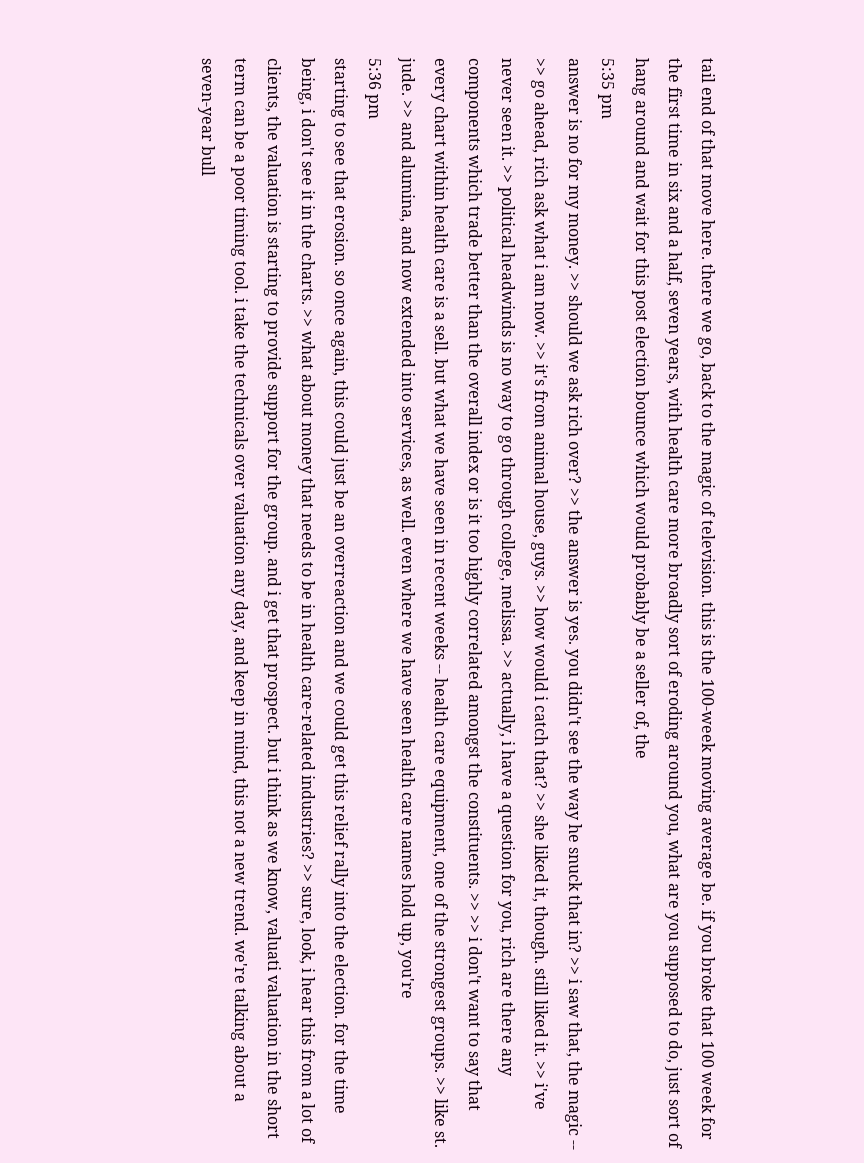tail end of that move here. there we go, back to the magic of television. this is the 100-week moving average be. if you broke that 100 week for the first time in six and a half, seven years, with health care more broadly sort of eroding around you, what are you supposed to do, just sort of hang around and wait for this post election bounce which would probably be a seller of, the
5:35 pm
answer is no for my money. >> should we ask rich over? >> the answer is yes. you didn't see the way he snuck that in? >> i saw that, the magic -- >> go ahead, rich ask what i am now. >> it's from animal house, guys. >> how would i catch that? >> she liked it, though. still liked it. >> i've never seen it. >> political headwinds is no way to go through college, melissa. >> actually, i have a question for you, rich are there any components which trade better than the overall index or is it too highly correlated amongst the constituents. >> >> i don't want to say that every chart within health care is a sell. but what we have seen in recent weeks -- health care equipment, one of the strongest groups. >> like st. jude. >> and alumina, and now extended into services, as well. even where we have seen health care names hold up, you're
5:36 pm
starting to see that erosion. so once again, this could just be an overreaction and we could get this relief rally into the election. for the time being, i don't see it in the charts. >> what about money that needs to be in health care-related industries? >> sure, look, i hear this from a lot of clients, the valuation is starting to provide support for the group. and i get that prospect. but i think as we know, valuati valuation in the short term can be a poor timing tool. i take the technicals over valuation any day, and keep in mind, this not a new trend. we're talking about a seven-year bull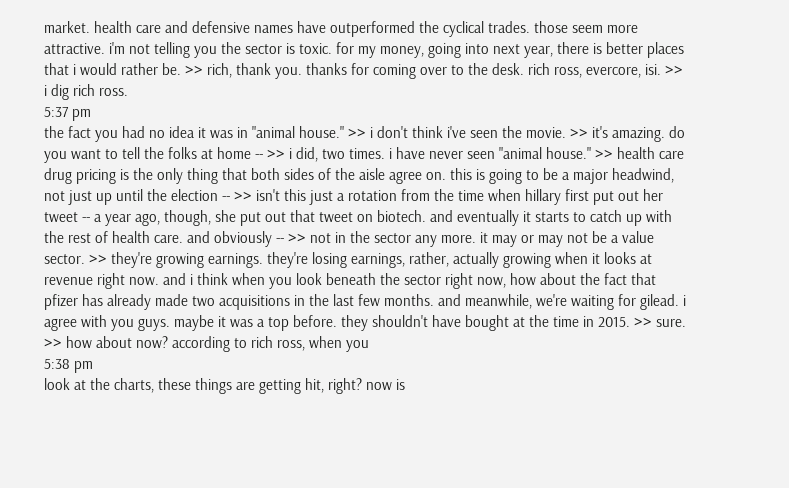market. health care and defensive names have outperformed the cyclical trades. those seem more attractive. i'm not telling you the sector is toxic. for my money, going into next year, there is better places that i would rather be. >> rich, thank you. thanks for coming over to the desk. rich ross, evercore, isi. >> i dig rich ross.
5:37 pm
the fact you had no idea it was in "animal house." >> i don't think i've seen the movie. >> it's amazing. do you want to tell the folks at home -- >> i did, two times. i have never seen "animal house." >> health care drug pricing is the only thing that both sides of the aisle agree on. this is going to be a major headwind, not just up until the election -- >> isn't this just a rotation from the time when hillary first put out her tweet -- a year ago, though, she put out that tweet on biotech. and eventually it starts to catch up with the rest of health care. and obviously -- >> not in the sector any more. it may or may not be a value sector. >> they're growing earnings. they're losing earnings, rather, actually growing when it looks at revenue right now. and i think when you look beneath the sector right now, how about the fact that pfizer has already made two acquisitions in the last few months. and meanwhile, we're waiting for gilead. i agree with you guys. maybe it was a top before. they shouldn't have bought at the time in 2015. >> sure. >> how about now? according to rich ross, when you
5:38 pm
look at the charts, these things are getting hit, right? now is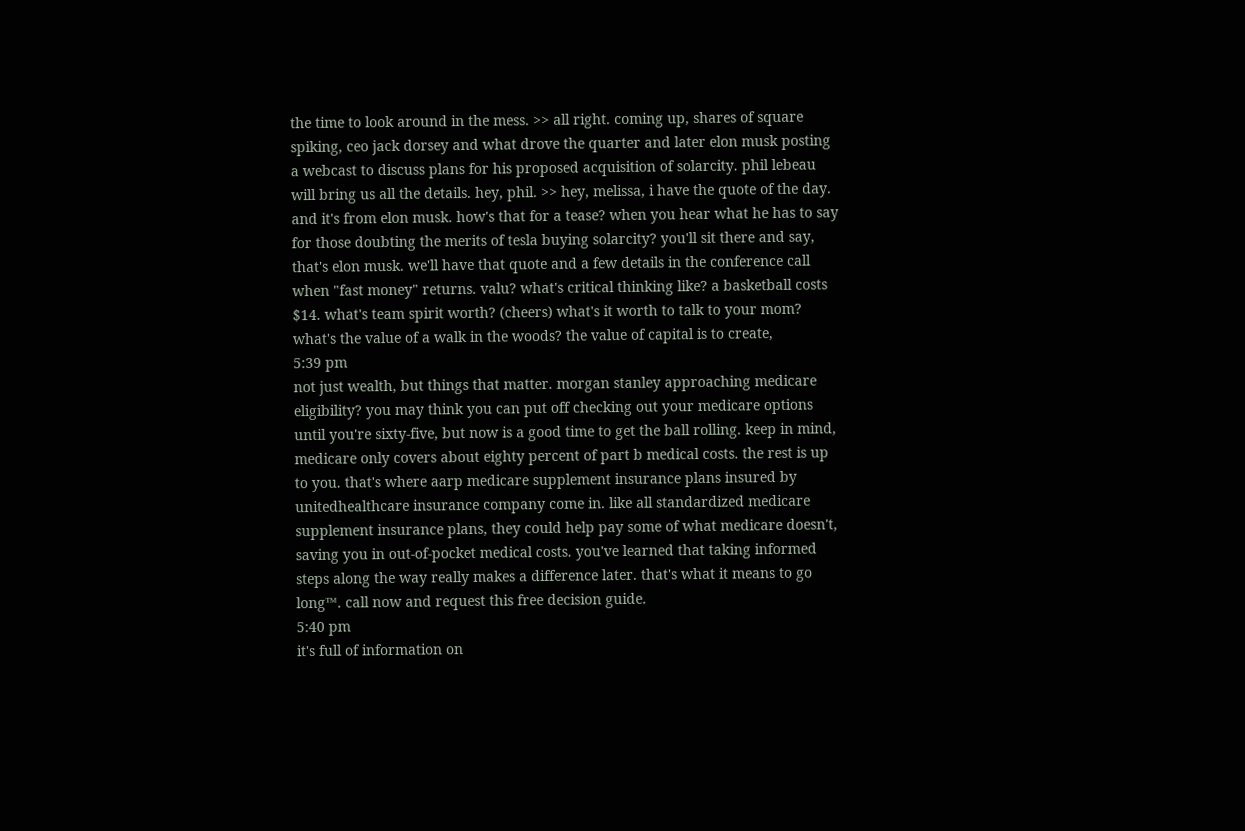the time to look around in the mess. >> all right. coming up, shares of square spiking, ceo jack dorsey and what drove the quarter and later elon musk posting a webcast to discuss plans for his proposed acquisition of solarcity. phil lebeau will bring us all the details. hey, phil. >> hey, melissa, i have the quote of the day. and it's from elon musk. how's that for a tease? when you hear what he has to say for those doubting the merits of tesla buying solarcity? you'll sit there and say, that's elon musk. we'll have that quote and a few details in the conference call when "fast money" returns. valu? what's critical thinking like? a basketball costs $14. what's team spirit worth? (cheers) what's it worth to talk to your mom? what's the value of a walk in the woods? the value of capital is to create,
5:39 pm
not just wealth, but things that matter. morgan stanley approaching medicare eligibility? you may think you can put off checking out your medicare options until you're sixty-five, but now is a good time to get the ball rolling. keep in mind, medicare only covers about eighty percent of part b medical costs. the rest is up to you. that's where aarp medicare supplement insurance plans insured by unitedhealthcare insurance company come in. like all standardized medicare supplement insurance plans, they could help pay some of what medicare doesn't, saving you in out-of-pocket medical costs. you've learned that taking informed steps along the way really makes a difference later. that's what it means to go long™. call now and request this free decision guide.
5:40 pm
it's full of information on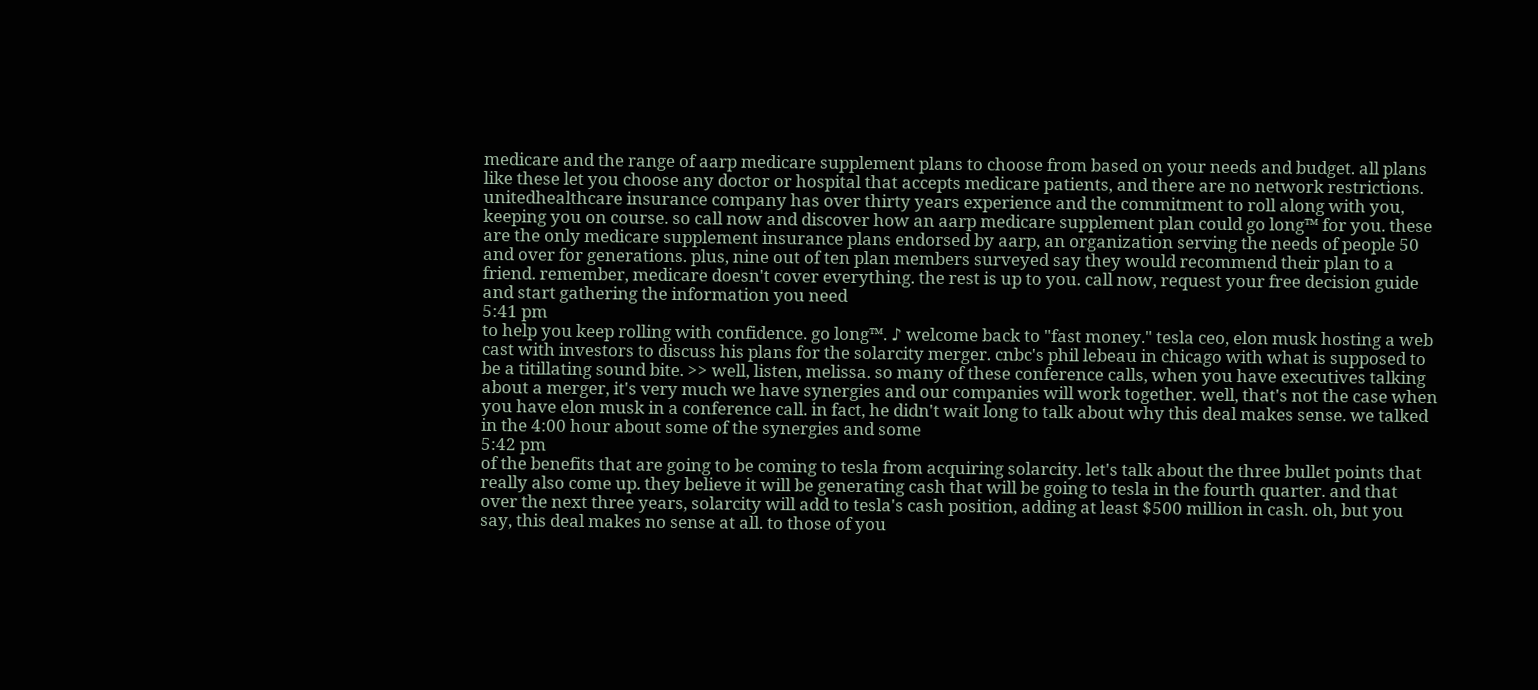medicare and the range of aarp medicare supplement plans to choose from based on your needs and budget. all plans like these let you choose any doctor or hospital that accepts medicare patients, and there are no network restrictions. unitedhealthcare insurance company has over thirty years experience and the commitment to roll along with you, keeping you on course. so call now and discover how an aarp medicare supplement plan could go long™ for you. these are the only medicare supplement insurance plans endorsed by aarp, an organization serving the needs of people 50 and over for generations. plus, nine out of ten plan members surveyed say they would recommend their plan to a friend. remember, medicare doesn't cover everything. the rest is up to you. call now, request your free decision guide and start gathering the information you need
5:41 pm
to help you keep rolling with confidence. go long™. ♪ welcome back to "fast money." tesla ceo, elon musk hosting a web cast with investors to discuss his plans for the solarcity merger. cnbc's phil lebeau in chicago with what is supposed to be a titillating sound bite. >> well, listen, melissa. so many of these conference calls, when you have executives talking about a merger, it's very much we have synergies and our companies will work together. well, that's not the case when you have elon musk in a conference call. in fact, he didn't wait long to talk about why this deal makes sense. we talked in the 4:00 hour about some of the synergies and some
5:42 pm
of the benefits that are going to be coming to tesla from acquiring solarcity. let's talk about the three bullet points that really also come up. they believe it will be generating cash that will be going to tesla in the fourth quarter. and that over the next three years, solarcity will add to tesla's cash position, adding at least $500 million in cash. oh, but you say, this deal makes no sense at all. to those of you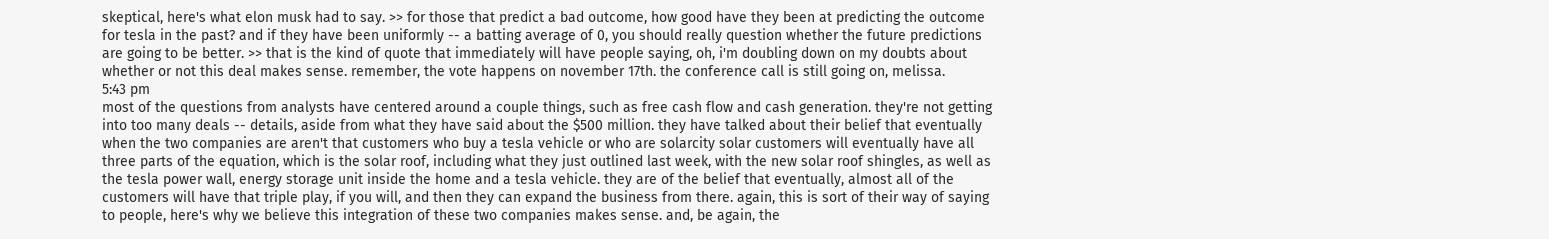skeptical, here's what elon musk had to say. >> for those that predict a bad outcome, how good have they been at predicting the outcome for tesla in the past? and if they have been uniformly -- a batting average of 0, you should really question whether the future predictions are going to be better. >> that is the kind of quote that immediately will have people saying, oh, i'm doubling down on my doubts about whether or not this deal makes sense. remember, the vote happens on november 17th. the conference call is still going on, melissa.
5:43 pm
most of the questions from analysts have centered around a couple things, such as free cash flow and cash generation. they're not getting into too many deals -- details, aside from what they have said about the $500 million. they have talked about their belief that eventually when the two companies are aren't that customers who buy a tesla vehicle or who are solarcity solar customers will eventually have all three parts of the equation, which is the solar roof, including what they just outlined last week, with the new solar roof shingles, as well as the tesla power wall, energy storage unit inside the home and a tesla vehicle. they are of the belief that eventually, almost all of the customers will have that triple play, if you will, and then they can expand the business from there. again, this is sort of their way of saying to people, here's why we believe this integration of these two companies makes sense. and, be again, the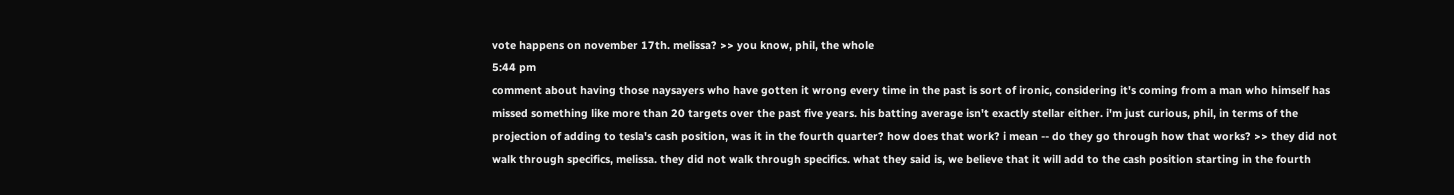vote happens on november 17th. melissa? >> you know, phil, the whole
5:44 pm
comment about having those naysayers who have gotten it wrong every time in the past is sort of ironic, considering it's coming from a man who himself has missed something like more than 20 targets over the past five years. his batting average isn't exactly stellar either. i'm just curious, phil, in terms of the projection of adding to tesla's cash position, was it in the fourth quarter? how does that work? i mean -- do they go through how that works? >> they did not walk through specifics, melissa. they did not walk through specifics. what they said is, we believe that it will add to the cash position starting in the fourth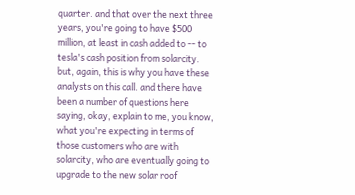quarter. and that over the next three years, you're going to have $500 million, at least in cash added to -- to tesla's cash position from solarcity. but, again, this is why you have these analysts on this call. and there have been a number of questions here saying, okay, explain to me, you know, what you're expecting in terms of those customers who are with solarcity, who are eventually going to upgrade to the new solar roof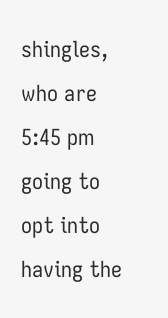shingles, who are
5:45 pm
going to opt into having the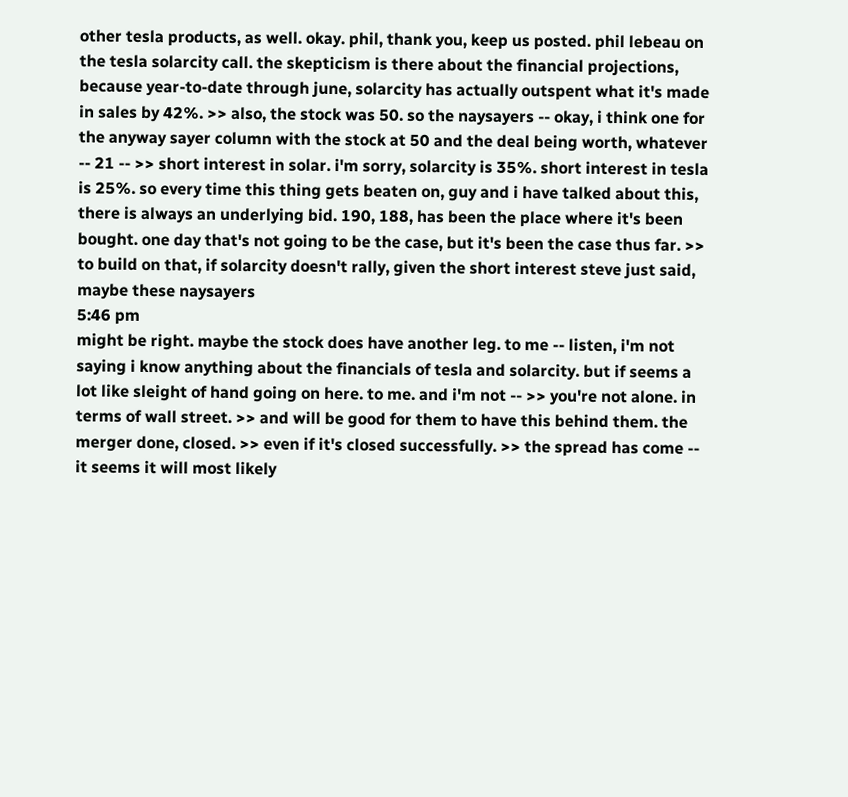other tesla products, as well. okay. phil, thank you, keep us posted. phil lebeau on the tesla solarcity call. the skepticism is there about the financial projections, because year-to-date through june, solarcity has actually outspent what it's made in sales by 42%. >> also, the stock was 50. so the naysayers -- okay, i think one for the anyway sayer column with the stock at 50 and the deal being worth, whatever -- 21 -- >> short interest in solar. i'm sorry, solarcity is 35%. short interest in tesla is 25%. so every time this thing gets beaten on, guy and i have talked about this, there is always an underlying bid. 190, 188, has been the place where it's been bought. one day that's not going to be the case, but it's been the case thus far. >> to build on that, if solarcity doesn't rally, given the short interest steve just said, maybe these naysayers
5:46 pm
might be right. maybe the stock does have another leg. to me -- listen, i'm not saying i know anything about the financials of tesla and solarcity. but if seems a lot like sleight of hand going on here. to me. and i'm not -- >> you're not alone. in terms of wall street. >> and will be good for them to have this behind them. the merger done, closed. >> even if it's closed successfully. >> the spread has come -- it seems it will most likely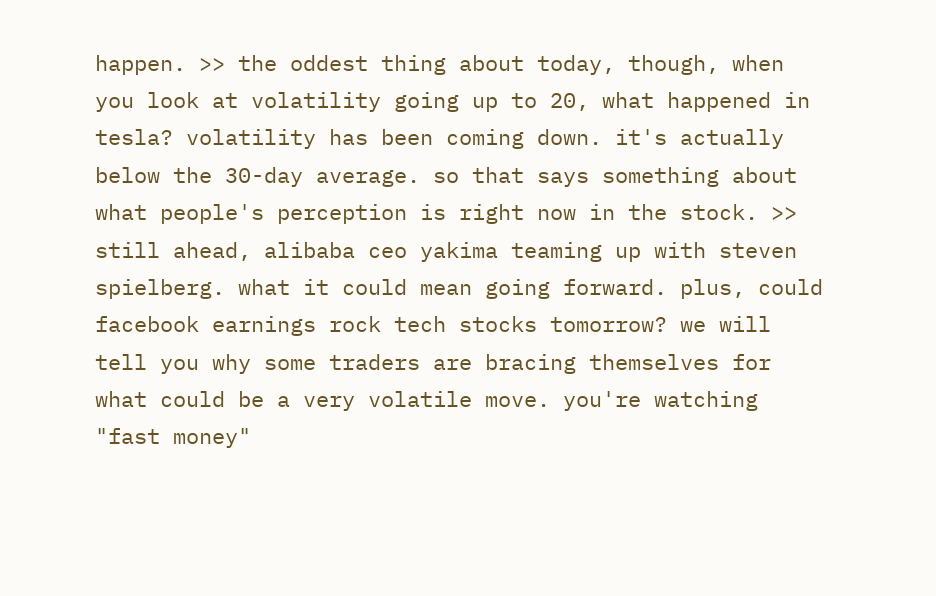happen. >> the oddest thing about today, though, when you look at volatility going up to 20, what happened in tesla? volatility has been coming down. it's actually below the 30-day average. so that says something about what people's perception is right now in the stock. >> still ahead, alibaba ceo yakima teaming up with steven spielberg. what it could mean going forward. plus, could facebook earnings rock tech stocks tomorrow? we will tell you why some traders are bracing themselves for what could be a very volatile move. you're watching "fast money"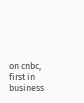on cnbc, first in business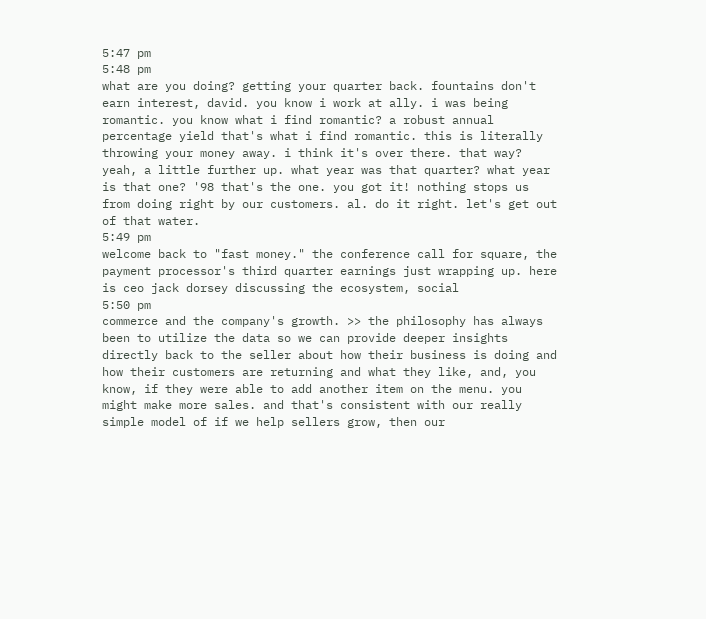5:47 pm
5:48 pm
what are you doing? getting your quarter back. fountains don't earn interest, david. you know i work at ally. i was being romantic. you know what i find romantic? a robust annual percentage yield that's what i find romantic. this is literally throwing your money away. i think it's over there. that way? yeah, a little further up. what year was that quarter? what year is that one? '98 that's the one. you got it! nothing stops us from doing right by our customers. al. do it right. let's get out of that water.
5:49 pm
welcome back to "fast money." the conference call for square, the payment processor's third quarter earnings just wrapping up. here is ceo jack dorsey discussing the ecosystem, social
5:50 pm
commerce and the company's growth. >> the philosophy has always been to utilize the data so we can provide deeper insights directly back to the seller about how their business is doing and how their customers are returning and what they like, and, you know, if they were able to add another item on the menu. you might make more sales. and that's consistent with our really simple model of if we help sellers grow, then our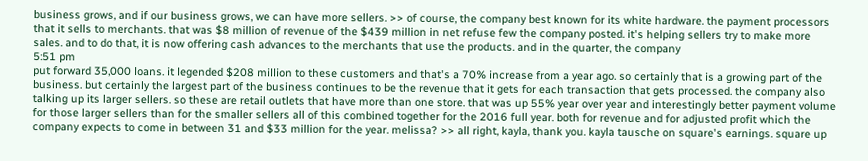business grows, and if our business grows, we can have more sellers. >> of course, the company best known for its white hardware. the payment processors that it sells to merchants. that was $8 million of revenue of the $439 million in net refuse few the company posted. it's helping sellers try to make more sales. and to do that, it is now offering cash advances to the merchants that use the products. and in the quarter, the company
5:51 pm
put forward 35,000 loans. it legended $208 million to these customers and that's a 70% increase from a year ago. so certainly that is a growing part of the business. but certainly the largest part of the business continues to be the revenue that it gets for each transaction that gets processed. the company also talking up its larger sellers. so these are retail outlets that have more than one store. that was up 55% year over year and interestingly better payment volume for those larger sellers than for the smaller sellers all of this combined together for the 2016 full year. both for revenue and for adjusted profit which the company expects to come in between 31 and $33 million for the year. melissa? >> all right, kayla, thank you. kayla tausche on square's earnings. square up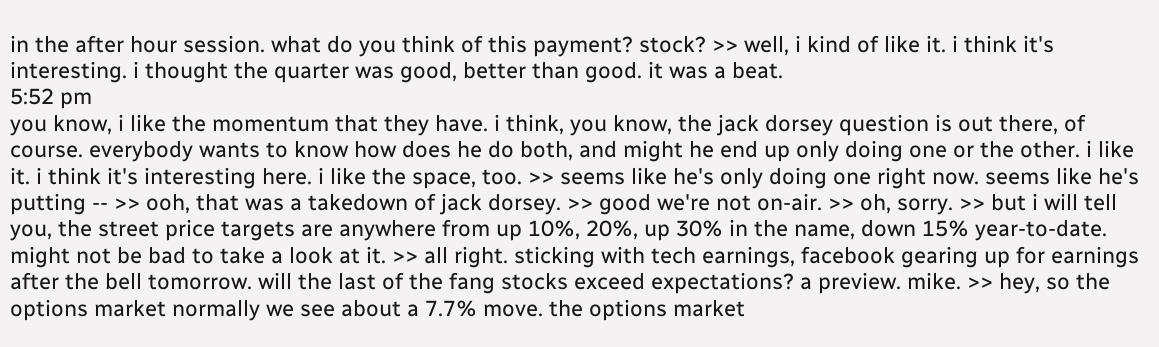in the after hour session. what do you think of this payment? stock? >> well, i kind of like it. i think it's interesting. i thought the quarter was good, better than good. it was a beat.
5:52 pm
you know, i like the momentum that they have. i think, you know, the jack dorsey question is out there, of course. everybody wants to know how does he do both, and might he end up only doing one or the other. i like it. i think it's interesting here. i like the space, too. >> seems like he's only doing one right now. seems like he's putting -- >> ooh, that was a takedown of jack dorsey. >> good we're not on-air. >> oh, sorry. >> but i will tell you, the street price targets are anywhere from up 10%, 20%, up 30% in the name, down 15% year-to-date. might not be bad to take a look at it. >> all right. sticking with tech earnings, facebook gearing up for earnings after the bell tomorrow. will the last of the fang stocks exceed expectations? a preview. mike. >> hey, so the options market normally we see about a 7.7% move. the options market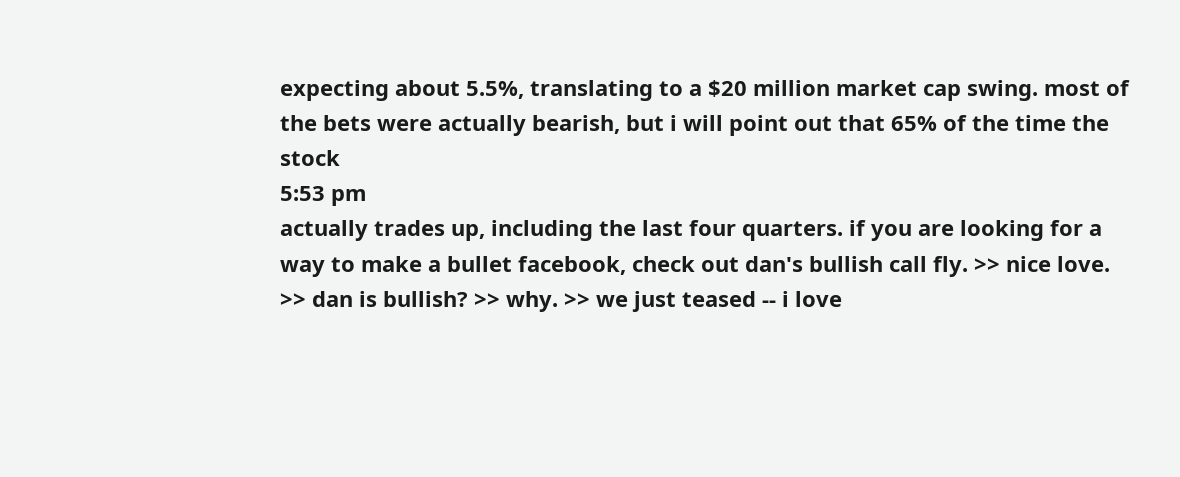expecting about 5.5%, translating to a $20 million market cap swing. most of the bets were actually bearish, but i will point out that 65% of the time the stock
5:53 pm
actually trades up, including the last four quarters. if you are looking for a way to make a bullet facebook, check out dan's bullish call fly. >> nice love. >> dan is bullish? >> why. >> we just teased -- i love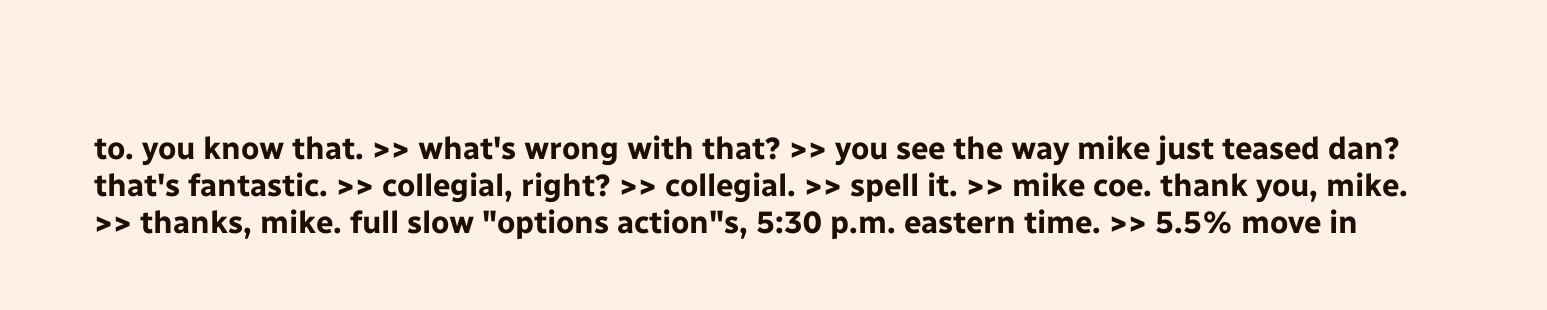to. you know that. >> what's wrong with that? >> you see the way mike just teased dan? that's fantastic. >> collegial, right? >> collegial. >> spell it. >> mike coe. thank you, mike. >> thanks, mike. full slow "options action"s, 5:30 p.m. eastern time. >> 5.5% move in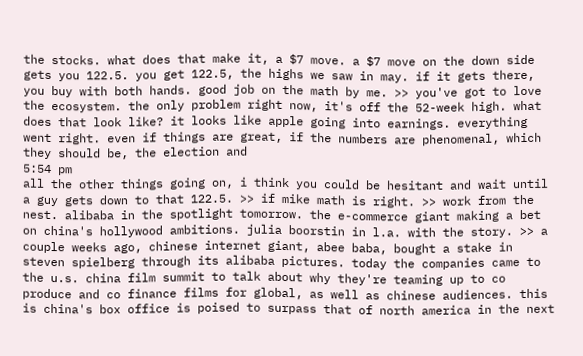the stocks. what does that make it, a $7 move. a $7 move on the down side gets you 122.5. you get 122.5, the highs we saw in may. if it gets there, you buy with both hands. good job on the math by me. >> you've got to love the ecosystem. the only problem right now, it's off the 52-week high. what does that look like? it looks like apple going into earnings. everything went right. even if things are great, if the numbers are phenomenal, which they should be, the election and
5:54 pm
all the other things going on, i think you could be hesitant and wait until a guy gets down to that 122.5. >> if mike math is right. >> work from the nest. alibaba in the spotlight tomorrow. the e-commerce giant making a bet on china's hollywood ambitions. julia boorstin in l.a. with the story. >> a couple weeks ago, chinese internet giant, abee baba, bought a stake in steven spielberg through its alibaba pictures. today the companies came to the u.s. china film summit to talk about why they're teaming up to co produce and co finance films for global, as well as chinese audiences. this is china's box office is poised to surpass that of north america in the next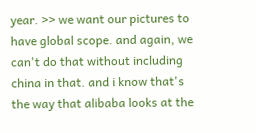year. >> we want our pictures to have global scope. and again, we can't do that without including china in that. and i know that's the way that alibaba looks at the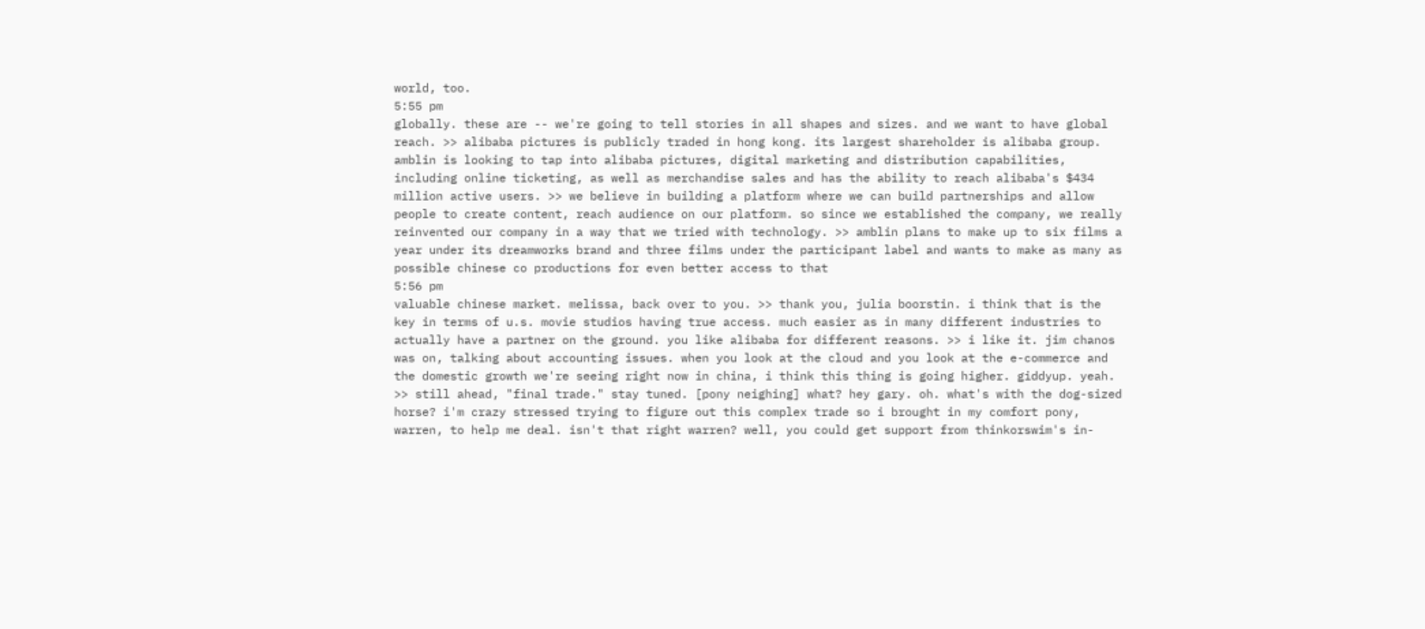world, too.
5:55 pm
globally. these are -- we're going to tell stories in all shapes and sizes. and we want to have global reach. >> alibaba pictures is publicly traded in hong kong. its largest shareholder is alibaba group. amblin is looking to tap into alibaba pictures, digital marketing and distribution capabilities, including online ticketing, as well as merchandise sales and has the ability to reach alibaba's $434 million active users. >> we believe in building a platform where we can build partnerships and allow people to create content, reach audience on our platform. so since we established the company, we really reinvented our company in a way that we tried with technology. >> amblin plans to make up to six films a year under its dreamworks brand and three films under the participant label and wants to make as many as possible chinese co productions for even better access to that
5:56 pm
valuable chinese market. melissa, back over to you. >> thank you, julia boorstin. i think that is the key in terms of u.s. movie studios having true access. much easier as in many different industries to actually have a partner on the ground. you like alibaba for different reasons. >> i like it. jim chanos was on, talking about accounting issues. when you look at the cloud and you look at the e-commerce and the domestic growth we're seeing right now in china, i think this thing is going higher. giddyup. yeah. >> still ahead, "final trade." stay tuned. [pony neighing] what? hey gary. oh. what's with the dog-sized horse? i'm crazy stressed trying to figure out this complex trade so i brought in my comfort pony, warren, to help me deal. isn't that right warren? well, you could get support from thinkorswim's in-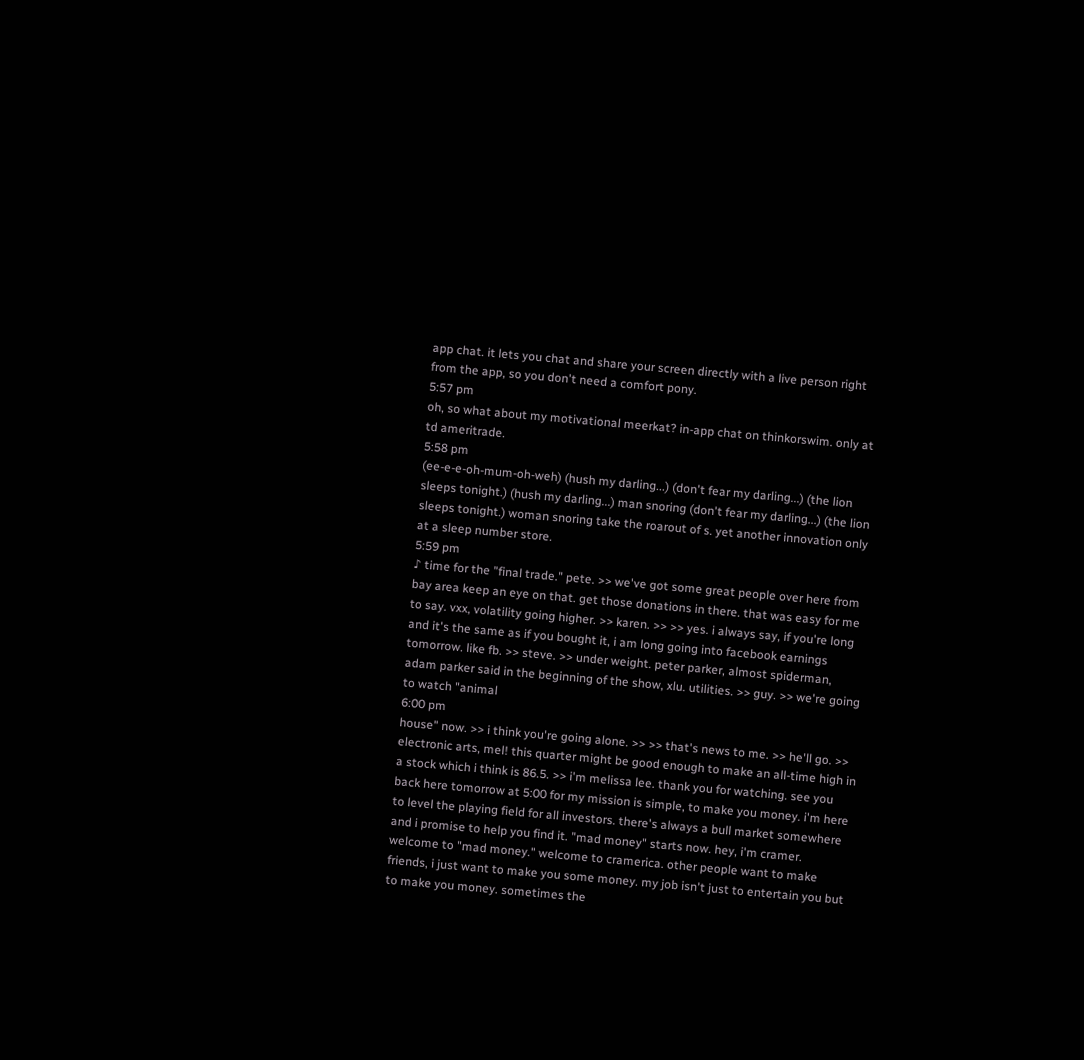app chat. it lets you chat and share your screen directly with a live person right from the app, so you don't need a comfort pony.
5:57 pm
oh, so what about my motivational meerkat? in-app chat on thinkorswim. only at td ameritrade.
5:58 pm
(ee-e-e-oh-mum-oh-weh) (hush my darling...) (don't fear my darling...) (the lion sleeps tonight.) (hush my darling...) man snoring (don't fear my darling...) (the lion sleeps tonight.) woman snoring take the roarout of s. yet another innovation only at a sleep number store.
5:59 pm
♪ time for the "final trade." pete. >> we've got some great people over here from bay area keep an eye on that. get those donations in there. that was easy for me to say. vxx, volatility going higher. >> karen. >> >> yes. i always say, if you're long and it's the same as if you bought it, i am long going into facebook earnings tomorrow. like fb. >> steve. >> under weight. peter parker, almost spiderman, adam parker said in the beginning of the show, xlu. utilities. >> guy. >> we're going to watch "animal
6:00 pm
house" now. >> i think you're going alone. >> >> that's news to me. >> he'll go. >> electronic arts, mel! this quarter might be good enough to make an all-time high in a stock which i think is 86.5. >> i'm melissa lee. thank you for watching. see you back here tomorrow at 5:00 for my mission is simple, to make you money. i'm here to level the playing field for all investors. there's always a bull market somewhere and i promise to help you find it. "mad money" starts now. hey, i'm cramer. welcome to "mad money." welcome to cramerica. other people want to make friends, i just want to make you some money. my job isn't just to entertain you but to make you money. sometimes the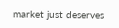market just deserves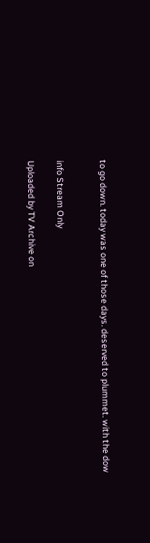to go down. today was one of those days. deserved to plummet. with the dow


info Stream Only

Uploaded by TV Archive on